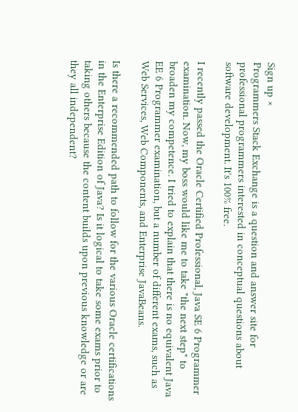Sign up ×
Programmers Stack Exchange is a question and answer site for professional programmers interested in conceptual questions about software development. It's 100% free.

I recently passed the Oracle Certified Professional, Java SE 6 Programmer examination. Now, my boss would like me to take "the next step" to broaden my competence. I tried to explain that there is no equivalent Java EE 6 Programmer examination, but a number of different exams, such as Web Services, Web Components, and Enterprise JavaBeans.

Is there a recommended path to follow for the various Oracle certifications in the Enterprise Edition of Java? Is it logical to take some exams prior to taking others because the content builds upon previous knowledge or are they all independent?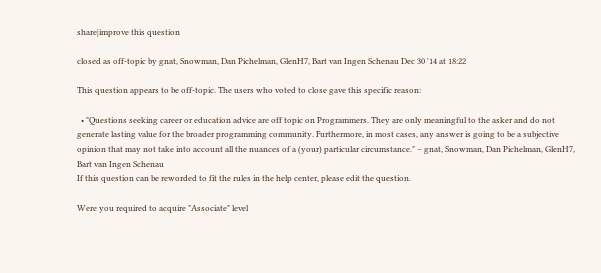share|improve this question

closed as off-topic by gnat, Snowman, Dan Pichelman, GlenH7, Bart van Ingen Schenau Dec 30 '14 at 18:22

This question appears to be off-topic. The users who voted to close gave this specific reason:

  • "Questions seeking career or education advice are off topic on Programmers. They are only meaningful to the asker and do not generate lasting value for the broader programming community. Furthermore, in most cases, any answer is going to be a subjective opinion that may not take into account all the nuances of a (your) particular circumstance." – gnat, Snowman, Dan Pichelman, GlenH7, Bart van Ingen Schenau
If this question can be reworded to fit the rules in the help center, please edit the question.

Were you required to acquire "Associate" level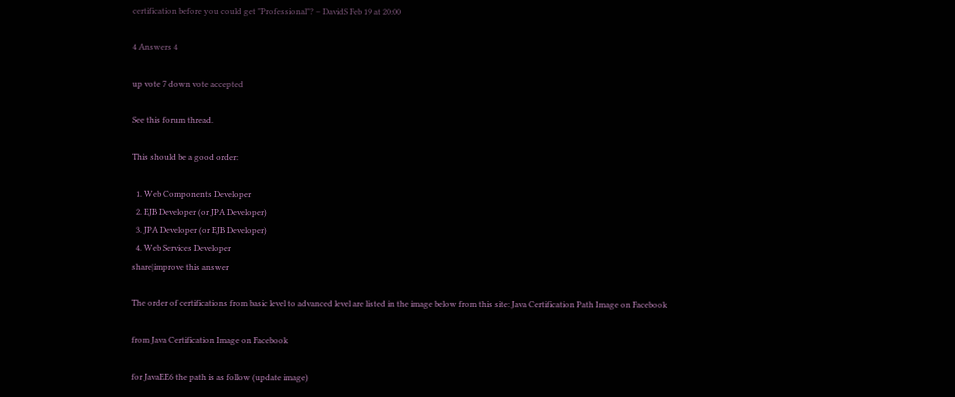certification before you could get "Professional"? – DavidS Feb 19 at 20:00

4 Answers 4

up vote 7 down vote accepted

See this forum thread.

This should be a good order:

  1. Web Components Developer
  2. EJB Developer (or JPA Developer)
  3. JPA Developer (or EJB Developer)
  4. Web Services Developer
share|improve this answer

The order of certifications from basic level to advanced level are listed in the image below from this site: Java Certification Path Image on Facebook

from Java Certification Image on Facebook

for JavaEE6 the path is as follow (update image)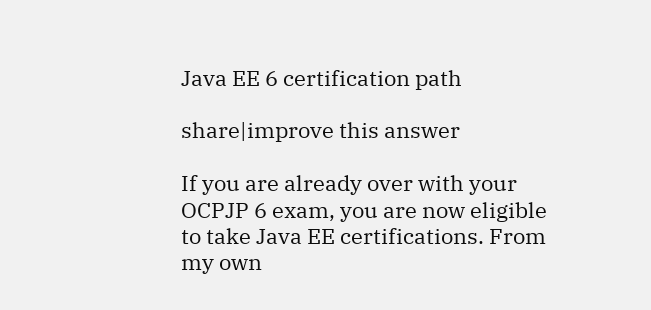Java EE 6 certification path

share|improve this answer

If you are already over with your OCPJP 6 exam, you are now eligible to take Java EE certifications. From my own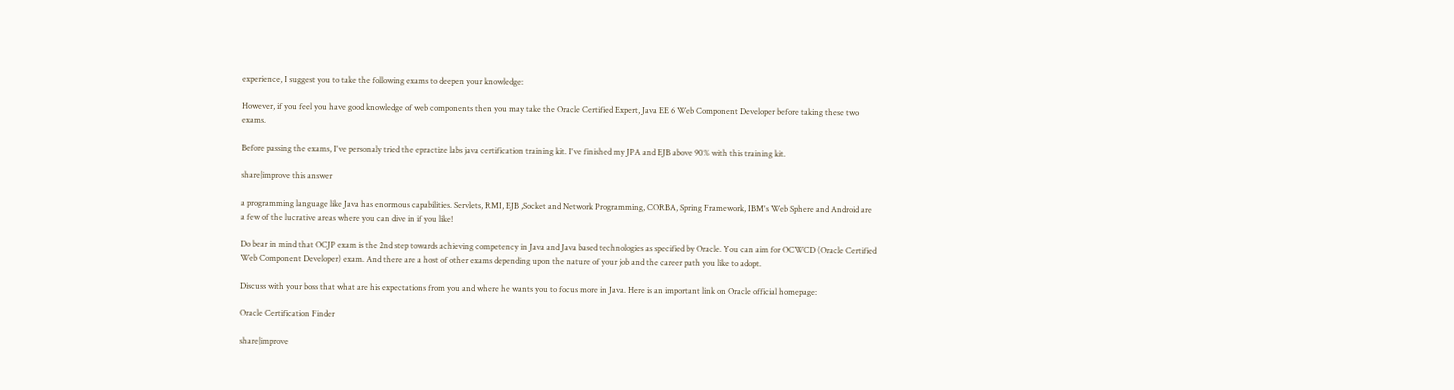experience, I suggest you to take the following exams to deepen your knowledge:

However, if you feel you have good knowledge of web components then you may take the Oracle Certified Expert, Java EE 6 Web Component Developer before taking these two exams.

Before passing the exams, I've personaly tried the epractize labs java certification training kit. I've finished my JPA and EJB above 90% with this training kit.

share|improve this answer

a programming language like Java has enormous capabilities. Servlets, RMI, EJB ,Socket and Network Programming, CORBA, Spring Framework, IBM's Web Sphere and Android are a few of the lucrative areas where you can dive in if you like!

Do bear in mind that OCJP exam is the 2nd step towards achieving competency in Java and Java based technologies as specified by Oracle. You can aim for OCWCD (Oracle Certified Web Component Developer) exam. And there are a host of other exams depending upon the nature of your job and the career path you like to adopt.

Discuss with your boss that what are his expectations from you and where he wants you to focus more in Java. Here is an important link on Oracle official homepage:

Oracle Certification Finder

share|improve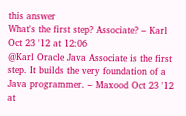this answer
What's the first step? Associate? – Karl Oct 23 '12 at 12:06
@Karl Oracle Java Associate is the first step. It builds the very foundation of a Java programmer. – Maxood Oct 23 '12 at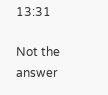13:31

Not the answer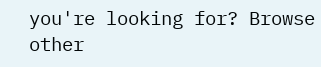you're looking for? Browse other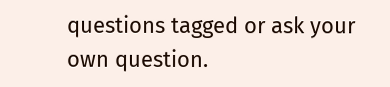questions tagged or ask your own question.